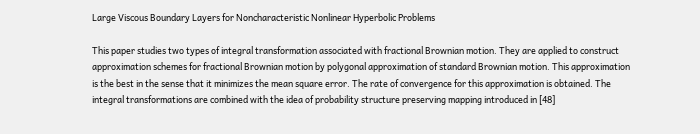Large Viscous Boundary Layers for Noncharacteristic Nonlinear Hyperbolic Problems

This paper studies two types of integral transformation associated with fractional Brownian motion. They are applied to construct approximation schemes for fractional Brownian motion by polygonal approximation of standard Brownian motion. This approximation is the best in the sense that it minimizes the mean square error. The rate of convergence for this approximation is obtained. The integral transformations are combined with the idea of probability structure preserving mapping introduced in [48]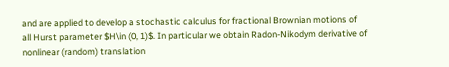and are applied to develop a stochastic calculus for fractional Brownian motions of all Hurst parameter $H\in (0, 1)$. In particular we obtain Radon-Nikodym derivative of nonlinear (random) translation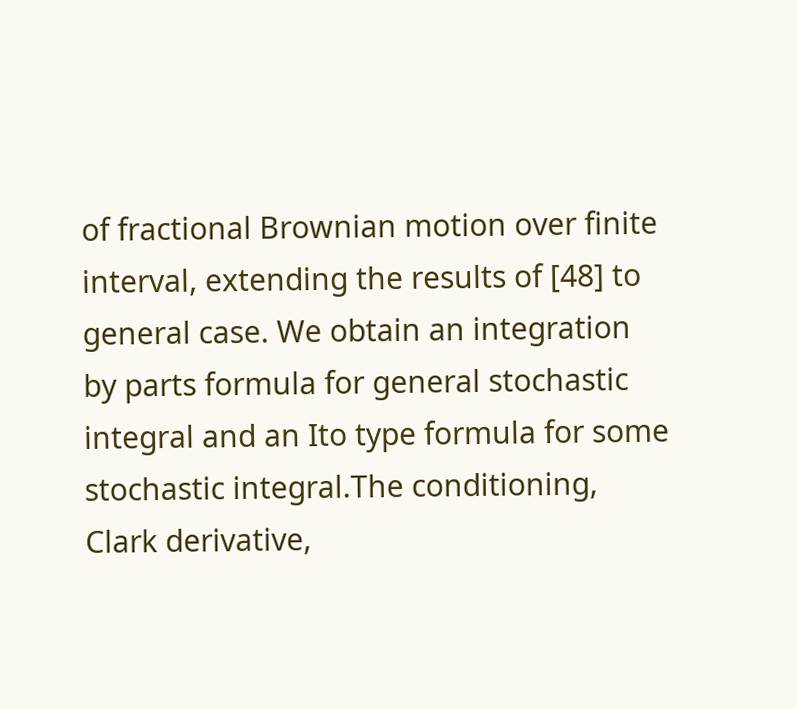of fractional Brownian motion over finite interval, extending the results of [48] to general case. We obtain an integration by parts formula for general stochastic integral and an Ito type formula for some stochastic integral.The conditioning, Clark derivative,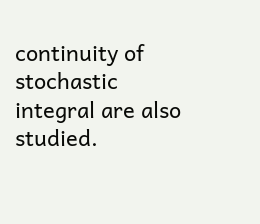continuity of stochastic integral are also studied.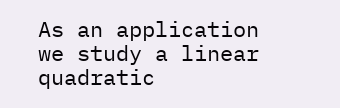As an application we study a linear quadratic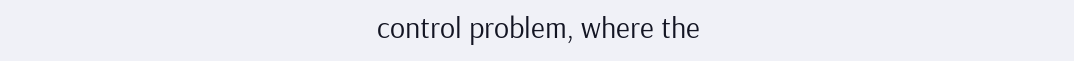control problem, where the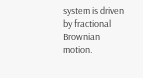system is driven by fractional Brownian motion.